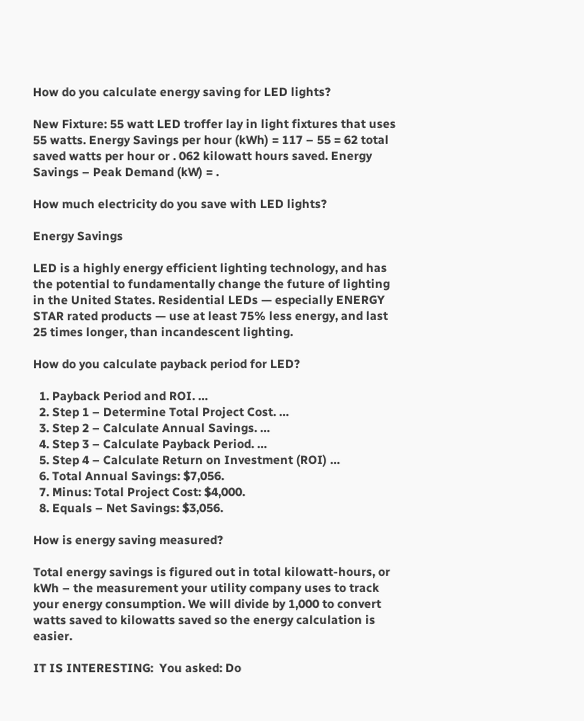How do you calculate energy saving for LED lights?

New Fixture: 55 watt LED troffer lay in light fixtures that uses 55 watts. Energy Savings per hour (kWh) = 117 – 55 = 62 total saved watts per hour or . 062 kilowatt hours saved. Energy Savings – Peak Demand (kW) = .

How much electricity do you save with LED lights?

Energy Savings

LED is a highly energy efficient lighting technology, and has the potential to fundamentally change the future of lighting in the United States. Residential LEDs — especially ENERGY STAR rated products — use at least 75% less energy, and last 25 times longer, than incandescent lighting.

How do you calculate payback period for LED?

  1. Payback Period and ROI. …
  2. Step 1 – Determine Total Project Cost. …
  3. Step 2 – Calculate Annual Savings. …
  4. Step 3 – Calculate Payback Period. …
  5. Step 4 – Calculate Return on Investment (ROI) …
  6. Total Annual Savings: $7,056.
  7. Minus: Total Project Cost: $4,000.
  8. Equals – Net Savings: $3,056.

How is energy saving measured?

Total energy savings is figured out in total kilowatt-hours, or kWh – the measurement your utility company uses to track your energy consumption. We will divide by 1,000 to convert watts saved to kilowatts saved so the energy calculation is easier.

IT IS INTERESTING:  You asked: Do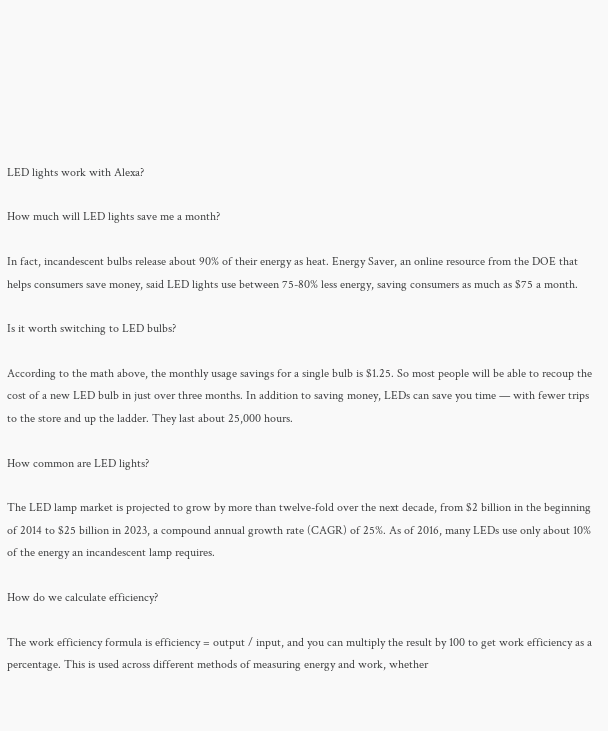LED lights work with Alexa?

How much will LED lights save me a month?

In fact, incandescent bulbs release about 90% of their energy as heat. Energy Saver, an online resource from the DOE that helps consumers save money, said LED lights use between 75-80% less energy, saving consumers as much as $75 a month.

Is it worth switching to LED bulbs?

According to the math above, the monthly usage savings for a single bulb is $1.25. So most people will be able to recoup the cost of a new LED bulb in just over three months. In addition to saving money, LEDs can save you time — with fewer trips to the store and up the ladder. They last about 25,000 hours.

How common are LED lights?

The LED lamp market is projected to grow by more than twelve-fold over the next decade, from $2 billion in the beginning of 2014 to $25 billion in 2023, a compound annual growth rate (CAGR) of 25%. As of 2016, many LEDs use only about 10% of the energy an incandescent lamp requires.

How do we calculate efficiency?

The work efficiency formula is efficiency = output / input, and you can multiply the result by 100 to get work efficiency as a percentage. This is used across different methods of measuring energy and work, whether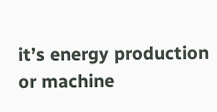it’s energy production or machine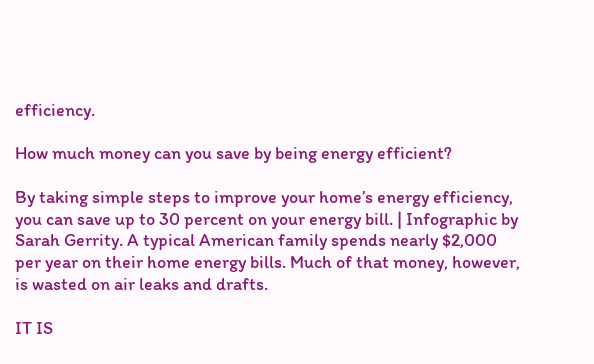efficiency.

How much money can you save by being energy efficient?

By taking simple steps to improve your home’s energy efficiency, you can save up to 30 percent on your energy bill. | Infographic by Sarah Gerrity. A typical American family spends nearly $2,000 per year on their home energy bills. Much of that money, however, is wasted on air leaks and drafts.

IT IS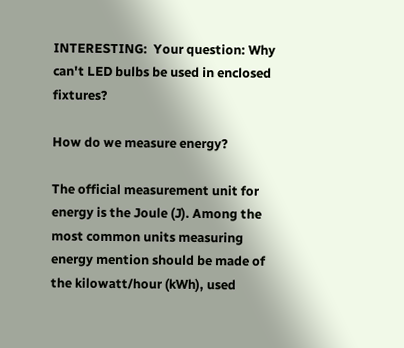INTERESTING:  Your question: Why can't LED bulbs be used in enclosed fixtures?

How do we measure energy?

The official measurement unit for energy is the Joule (J). Among the most common units measuring energy mention should be made of the kilowatt/hour (kWh), used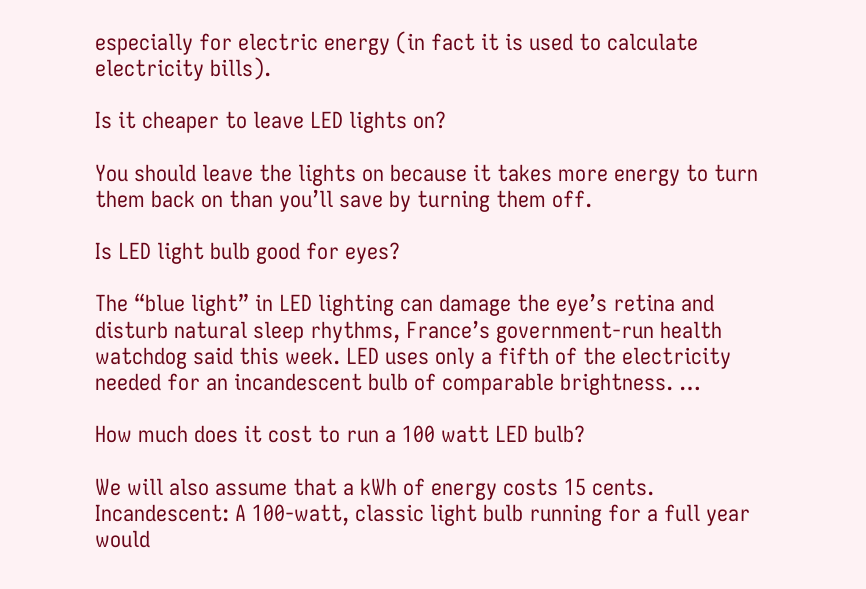especially for electric energy (in fact it is used to calculate electricity bills).

Is it cheaper to leave LED lights on?

You should leave the lights on because it takes more energy to turn them back on than you’ll save by turning them off.

Is LED light bulb good for eyes?

The “blue light” in LED lighting can damage the eye’s retina and disturb natural sleep rhythms, France’s government-run health watchdog said this week. LED uses only a fifth of the electricity needed for an incandescent bulb of comparable brightness. …

How much does it cost to run a 100 watt LED bulb?

We will also assume that a kWh of energy costs 15 cents. Incandescent: A 100-watt, classic light bulb running for a full year would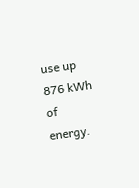use up 876 kWh of energy.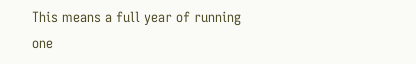This means a full year of running one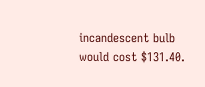incandescent bulb would cost $131.40.